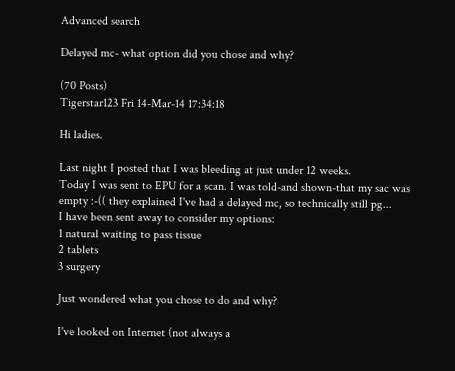Advanced search

Delayed mc- what option did you chose and why?

(70 Posts)
Tigerstar123 Fri 14-Mar-14 17:34:18

Hi ladies.

Last night I posted that I was bleeding at just under 12 weeks.
Today I was sent to EPU for a scan. I was told-and shown-that my sac was empty :-(( they explained I've had a delayed mc, so technically still pg...
I have been sent away to consider my options:
1 natural waiting to pass tissue
2 tablets
3 surgery

Just wondered what you chose to do and why?

I've looked on Internet (not always a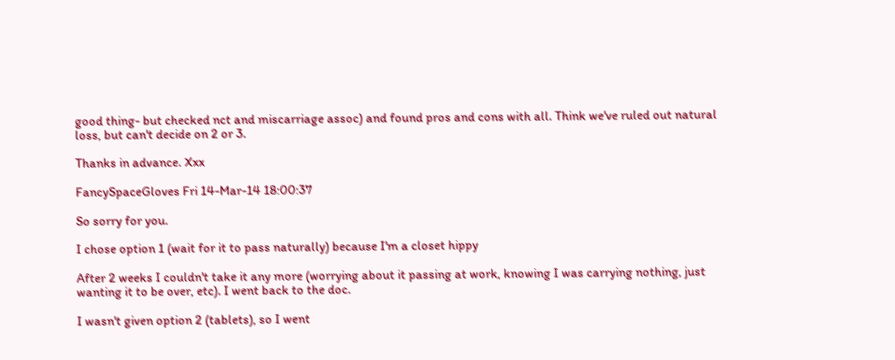good thing- but checked nct and miscarriage assoc) and found pros and cons with all. Think we've ruled out natural loss, but can't decide on 2 or 3.

Thanks in advance. Xxx

FancySpaceGloves Fri 14-Mar-14 18:00:37

So sorry for you.

I chose option 1 (wait for it to pass naturally) because I'm a closet hippy

After 2 weeks I couldn't take it any more (worrying about it passing at work, knowing I was carrying nothing, just wanting it to be over, etc). I went back to the doc.

I wasn't given option 2 (tablets), so I went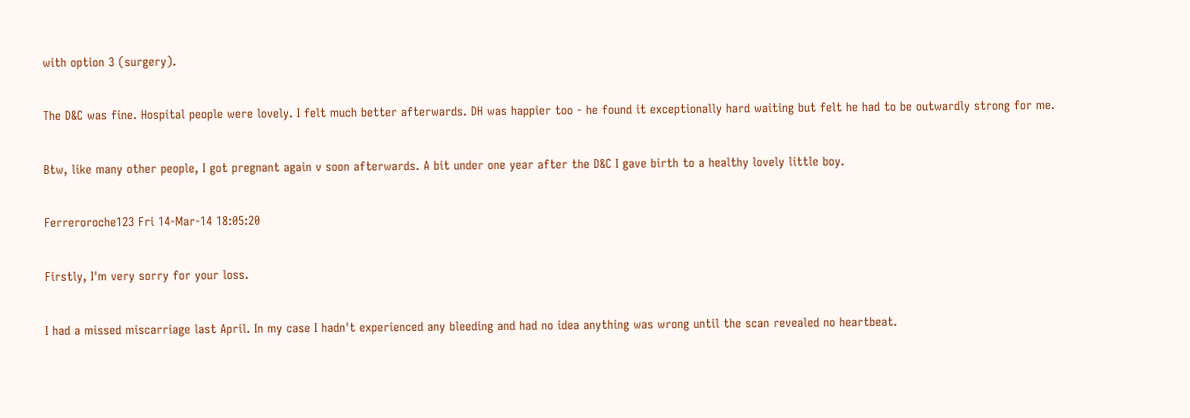with option 3 (surgery).

The D&C was fine. Hospital people were lovely. I felt much better afterwards. DH was happier too - he found it exceptionally hard waiting but felt he had to be outwardly strong for me.

Btw, like many other people, I got pregnant again v soon afterwards. A bit under one year after the D&C I gave birth to a healthy lovely little boy.

Ferreroroche123 Fri 14-Mar-14 18:05:20

Firstly, I'm very sorry for your loss.

I had a missed miscarriage last April. In my case I hadn't experienced any bleeding and had no idea anything was wrong until the scan revealed no heartbeat.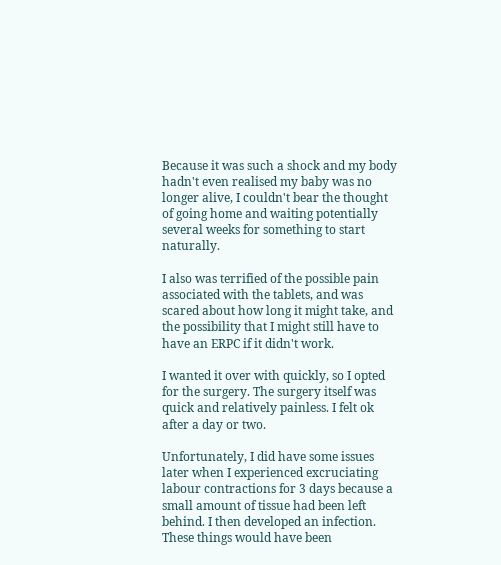Because it was such a shock and my body hadn't even realised my baby was no longer alive, I couldn't bear the thought of going home and waiting potentially several weeks for something to start naturally.

I also was terrified of the possible pain associated with the tablets, and was scared about how long it might take, and the possibility that I might still have to have an ERPC if it didn't work.

I wanted it over with quickly, so I opted for the surgery. The surgery itself was quick and relatively painless. I felt ok after a day or two.

Unfortunately, I did have some issues later when I experienced excruciating labour contractions for 3 days because a small amount of tissue had been left behind. I then developed an infection. These things would have been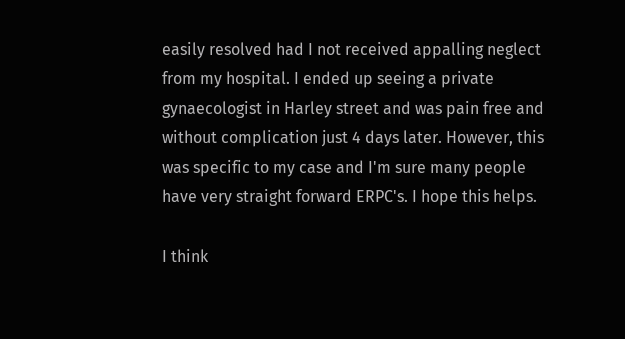easily resolved had I not received appalling neglect from my hospital. I ended up seeing a private gynaecologist in Harley street and was pain free and without complication just 4 days later. However, this was specific to my case and I'm sure many people have very straight forward ERPC's. I hope this helps.

I think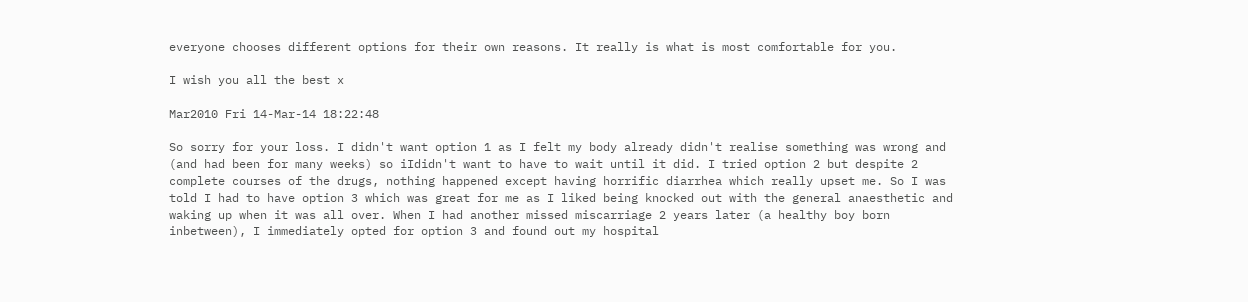everyone chooses different options for their own reasons. It really is what is most comfortable for you.

I wish you all the best x

Mar2010 Fri 14-Mar-14 18:22:48

So sorry for your loss. I didn't want option 1 as I felt my body already didn't realise something was wrong and (and had been for many weeks) so iIdidn't want to have to wait until it did. I tried option 2 but despite 2 complete courses of the drugs, nothing happened except having horrific diarrhea which really upset me. So I was told I had to have option 3 which was great for me as I liked being knocked out with the general anaesthetic and waking up when it was all over. When I had another missed miscarriage 2 years later (a healthy boy born inbetween), I immediately opted for option 3 and found out my hospital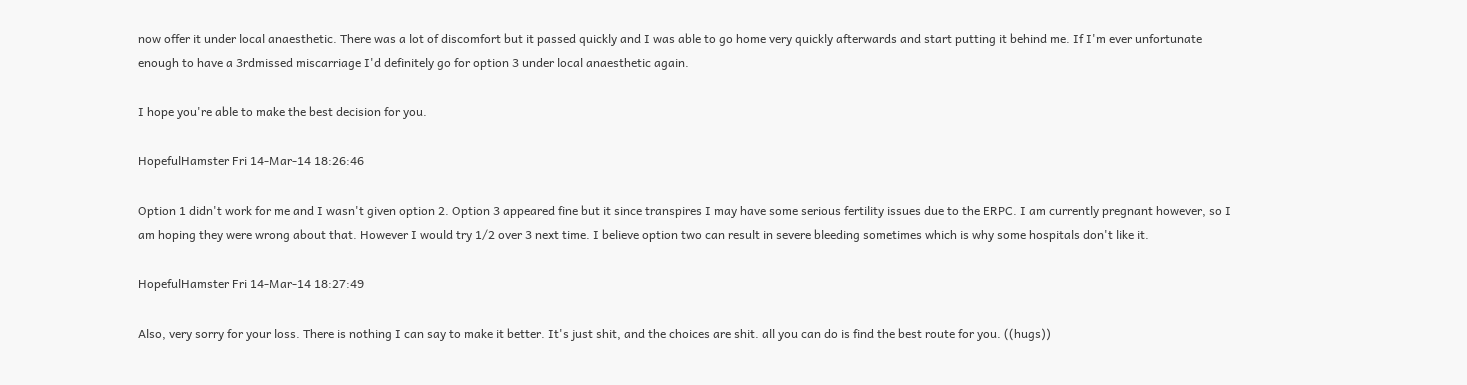now offer it under local anaesthetic. There was a lot of discomfort but it passed quickly and I was able to go home very quickly afterwards and start putting it behind me. If I'm ever unfortunate enough to have a 3rdmissed miscarriage I'd definitely go for option 3 under local anaesthetic again.

I hope you're able to make the best decision for you.

HopefulHamster Fri 14-Mar-14 18:26:46

Option 1 didn't work for me and I wasn't given option 2. Option 3 appeared fine but it since transpires I may have some serious fertility issues due to the ERPC. I am currently pregnant however, so I am hoping they were wrong about that. However I would try 1/2 over 3 next time. I believe option two can result in severe bleeding sometimes which is why some hospitals don't like it.

HopefulHamster Fri 14-Mar-14 18:27:49

Also, very sorry for your loss. There is nothing I can say to make it better. It's just shit, and the choices are shit. all you can do is find the best route for you. ((hugs))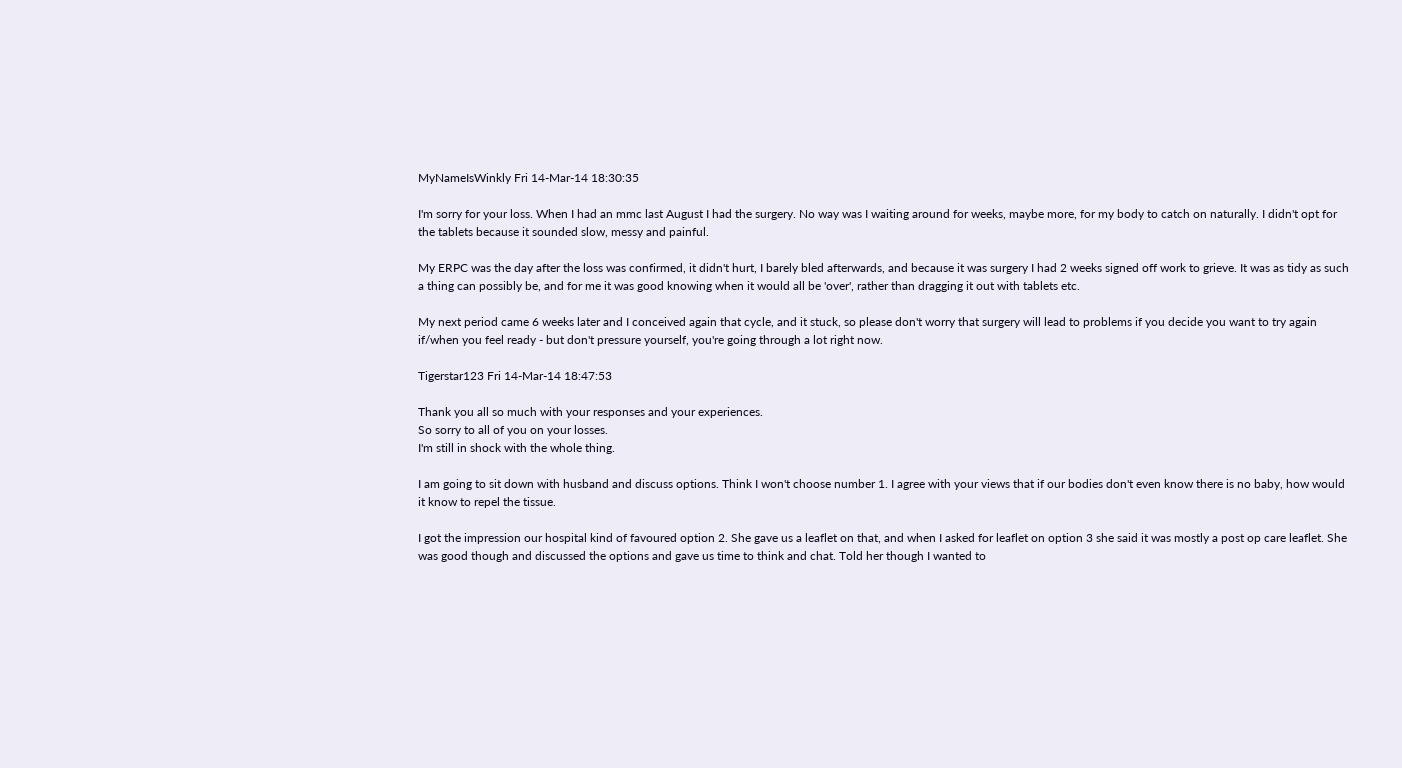MyNameIsWinkly Fri 14-Mar-14 18:30:35

I'm sorry for your loss. When I had an mmc last August I had the surgery. No way was I waiting around for weeks, maybe more, for my body to catch on naturally. I didn't opt for the tablets because it sounded slow, messy and painful.

My ERPC was the day after the loss was confirmed, it didn't hurt, I barely bled afterwards, and because it was surgery I had 2 weeks signed off work to grieve. It was as tidy as such a thing can possibly be, and for me it was good knowing when it would all be 'over', rather than dragging it out with tablets etc.

My next period came 6 weeks later and I conceived again that cycle, and it stuck, so please don't worry that surgery will lead to problems if you decide you want to try again if/when you feel ready - but don't pressure yourself, you're going through a lot right now.

Tigerstar123 Fri 14-Mar-14 18:47:53

Thank you all so much with your responses and your experiences.
So sorry to all of you on your losses.
I'm still in shock with the whole thing.

I am going to sit down with husband and discuss options. Think I won't choose number 1. I agree with your views that if our bodies don't even know there is no baby, how would it know to repel the tissue.

I got the impression our hospital kind of favoured option 2. She gave us a leaflet on that, and when I asked for leaflet on option 3 she said it was mostly a post op care leaflet. She was good though and discussed the options and gave us time to think and chat. Told her though I wanted to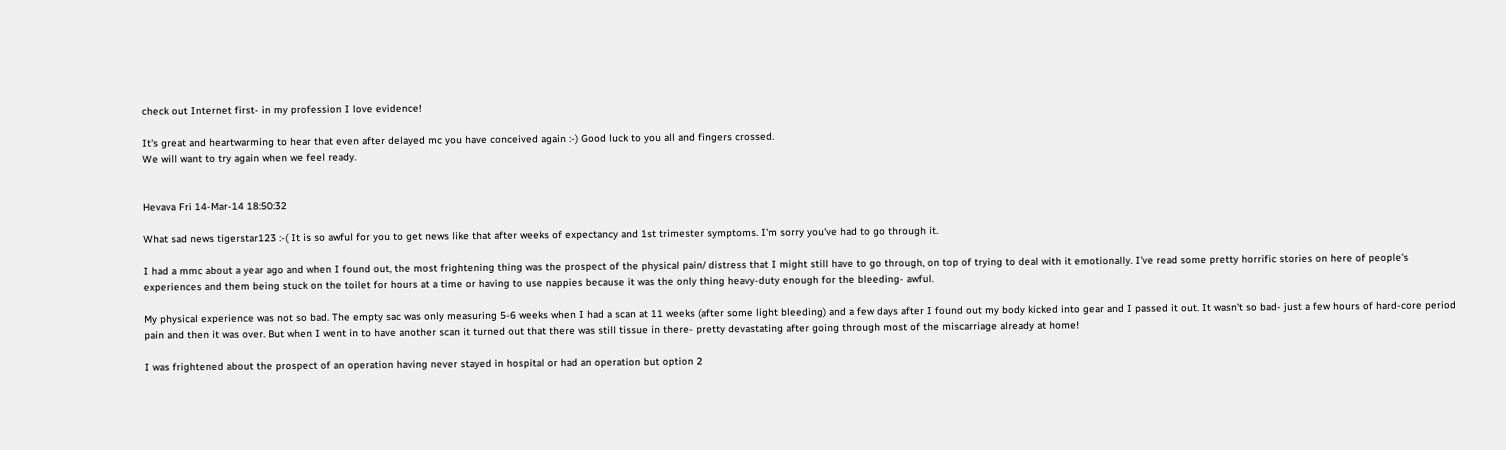check out Internet first- in my profession I love evidence!

It's great and heartwarming to hear that even after delayed mc you have conceived again :-) Good luck to you all and fingers crossed.
We will want to try again when we feel ready.


Hevava Fri 14-Mar-14 18:50:32

What sad news tigerstar123 :-( It is so awful for you to get news like that after weeks of expectancy and 1st trimester symptoms. I'm sorry you've had to go through it.

I had a mmc about a year ago and when I found out, the most frightening thing was the prospect of the physical pain/ distress that I might still have to go through, on top of trying to deal with it emotionally. I've read some pretty horrific stories on here of people's experiences and them being stuck on the toilet for hours at a time or having to use nappies because it was the only thing heavy-duty enough for the bleeding- awful.

My physical experience was not so bad. The empty sac was only measuring 5-6 weeks when I had a scan at 11 weeks (after some light bleeding) and a few days after I found out my body kicked into gear and I passed it out. It wasn't so bad- just a few hours of hard-core period pain and then it was over. But when I went in to have another scan it turned out that there was still tissue in there- pretty devastating after going through most of the miscarriage already at home!

I was frightened about the prospect of an operation having never stayed in hospital or had an operation but option 2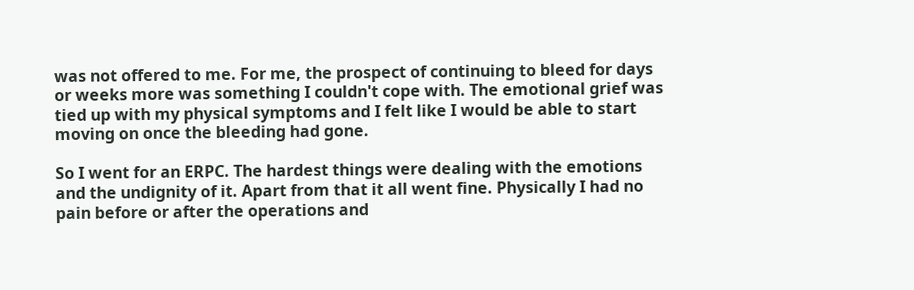was not offered to me. For me, the prospect of continuing to bleed for days or weeks more was something I couldn't cope with. The emotional grief was tied up with my physical symptoms and I felt like I would be able to start moving on once the bleeding had gone.

So I went for an ERPC. The hardest things were dealing with the emotions and the undignity of it. Apart from that it all went fine. Physically I had no pain before or after the operations and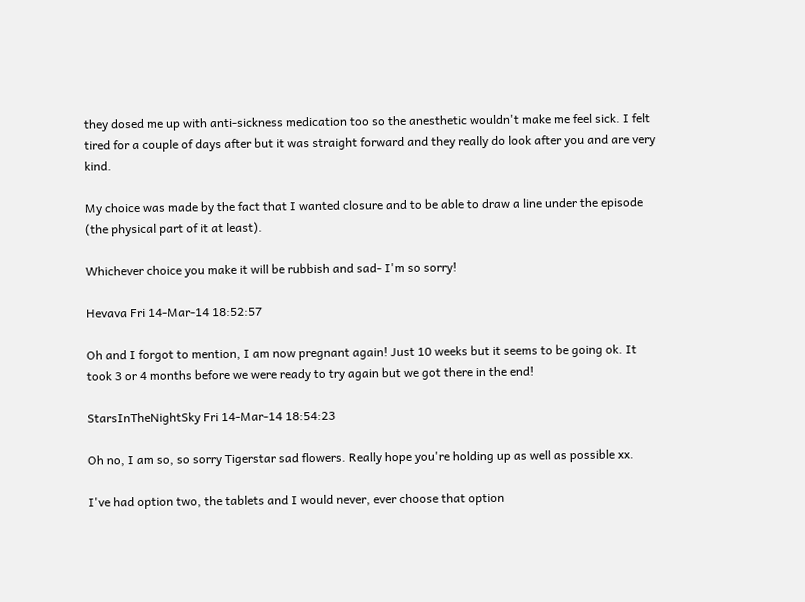they dosed me up with anti-sickness medication too so the anesthetic wouldn't make me feel sick. I felt tired for a couple of days after but it was straight forward and they really do look after you and are very kind.

My choice was made by the fact that I wanted closure and to be able to draw a line under the episode (the physical part of it at least).

Whichever choice you make it will be rubbish and sad- I'm so sorry!

Hevava Fri 14-Mar-14 18:52:57

Oh and I forgot to mention, I am now pregnant again! Just 10 weeks but it seems to be going ok. It took 3 or 4 months before we were ready to try again but we got there in the end!

StarsInTheNightSky Fri 14-Mar-14 18:54:23

Oh no, I am so, so sorry Tigerstar sad flowers. Really hope you're holding up as well as possible xx.

I've had option two, the tablets and I would never, ever choose that option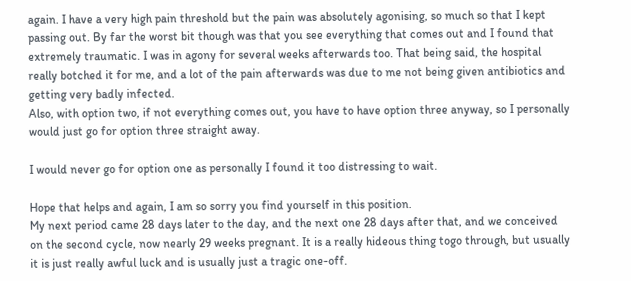again. I have a very high pain threshold but the pain was absolutely agonising, so much so that I kept passing out. By far the worst bit though was that you see everything that comes out and I found that extremely traumatic. I was in agony for several weeks afterwards too. That being said, the hospital really botched it for me, and a lot of the pain afterwards was due to me not being given antibiotics and getting very badly infected.
Also, with option two, if not everything comes out, you have to have option three anyway, so I personally would just go for option three straight away.

I would never go for option one as personally I found it too distressing to wait.

Hope that helps and again, I am so sorry you find yourself in this position.
My next period came 28 days later to the day, and the next one 28 days after that, and we conceived on the second cycle, now nearly 29 weeks pregnant. It is a really hideous thing togo through, but usually it is just really awful luck and is usually just a tragic one-off.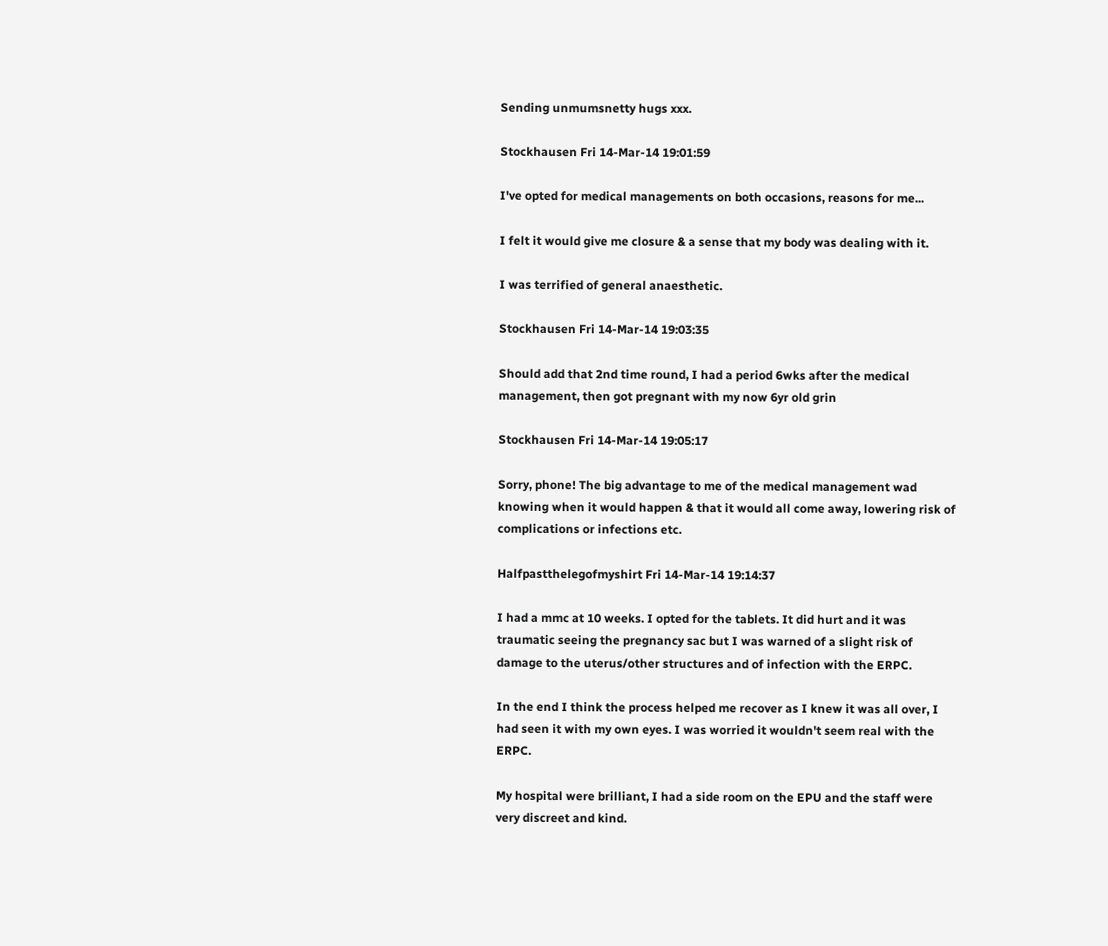Sending unmumsnetty hugs xxx.

Stockhausen Fri 14-Mar-14 19:01:59

I've opted for medical managements on both occasions, reasons for me...

I felt it would give me closure & a sense that my body was dealing with it.

I was terrified of general anaesthetic.

Stockhausen Fri 14-Mar-14 19:03:35

Should add that 2nd time round, I had a period 6wks after the medical management, then got pregnant with my now 6yr old grin

Stockhausen Fri 14-Mar-14 19:05:17

Sorry, phone! The big advantage to me of the medical management wad knowing when it would happen & that it would all come away, lowering risk of complications or infections etc.

Halfpastthelegofmyshirt Fri 14-Mar-14 19:14:37

I had a mmc at 10 weeks. I opted for the tablets. It did hurt and it was traumatic seeing the pregnancy sac but I was warned of a slight risk of damage to the uterus/other structures and of infection with the ERPC.

In the end I think the process helped me recover as I knew it was all over, I had seen it with my own eyes. I was worried it wouldn't seem real with the ERPC.

My hospital were brilliant, I had a side room on the EPU and the staff were very discreet and kind.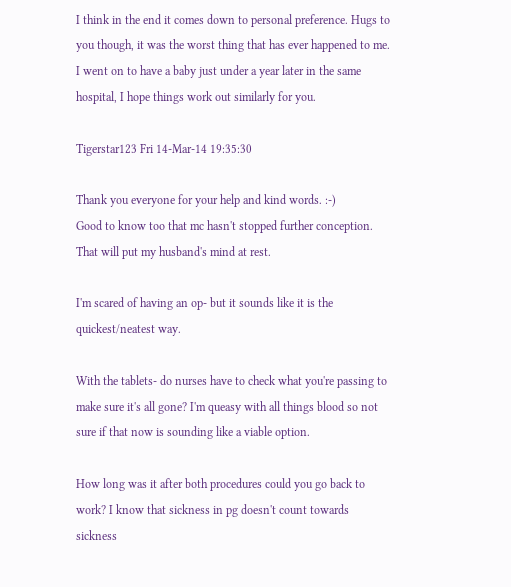I think in the end it comes down to personal preference. Hugs to you though, it was the worst thing that has ever happened to me. I went on to have a baby just under a year later in the same hospital, I hope things work out similarly for you.

Tigerstar123 Fri 14-Mar-14 19:35:30

Thank you everyone for your help and kind words. :-)
Good to know too that mc hasn't stopped further conception. That will put my husband's mind at rest.

I'm scared of having an op- but it sounds like it is the quickest/neatest way.

With the tablets- do nurses have to check what you're passing to make sure it's all gone? I'm queasy with all things blood so not sure if that now is sounding like a viable option.

How long was it after both procedures could you go back to work? I know that sickness in pg doesn't count towards sickness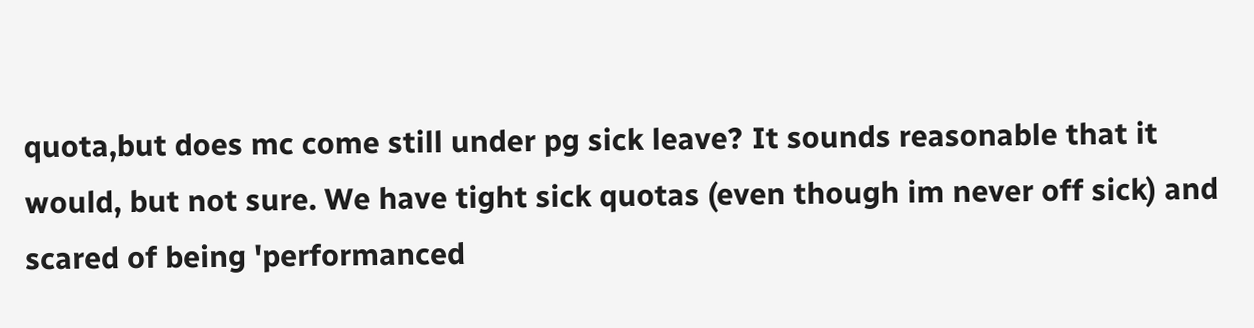quota,but does mc come still under pg sick leave? It sounds reasonable that it would, but not sure. We have tight sick quotas (even though im never off sick) and scared of being 'performanced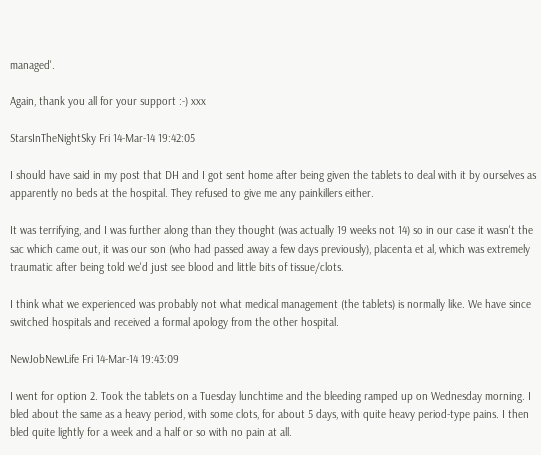managed'.

Again, thank you all for your support :-) xxx

StarsInTheNightSky Fri 14-Mar-14 19:42:05

I should have said in my post that DH and I got sent home after being given the tablets to deal with it by ourselves as apparently no beds at the hospital. They refused to give me any painkillers either.

It was terrifying, and I was further along than they thought (was actually 19 weeks not 14) so in our case it wasn't the sac which came out, it was our son (who had passed away a few days previously), placenta et al, which was extremely traumatic after being told we'd just see blood and little bits of tissue/clots.

I think what we experienced was probably not what medical management (the tablets) is normally like. We have since switched hospitals and received a formal apology from the other hospital.

NewJobNewLife Fri 14-Mar-14 19:43:09

I went for option 2. Took the tablets on a Tuesday lunchtime and the bleeding ramped up on Wednesday morning. I bled about the same as a heavy period, with some clots, for about 5 days, with quite heavy period-type pains. I then bled quite lightly for a week and a half or so with no pain at all.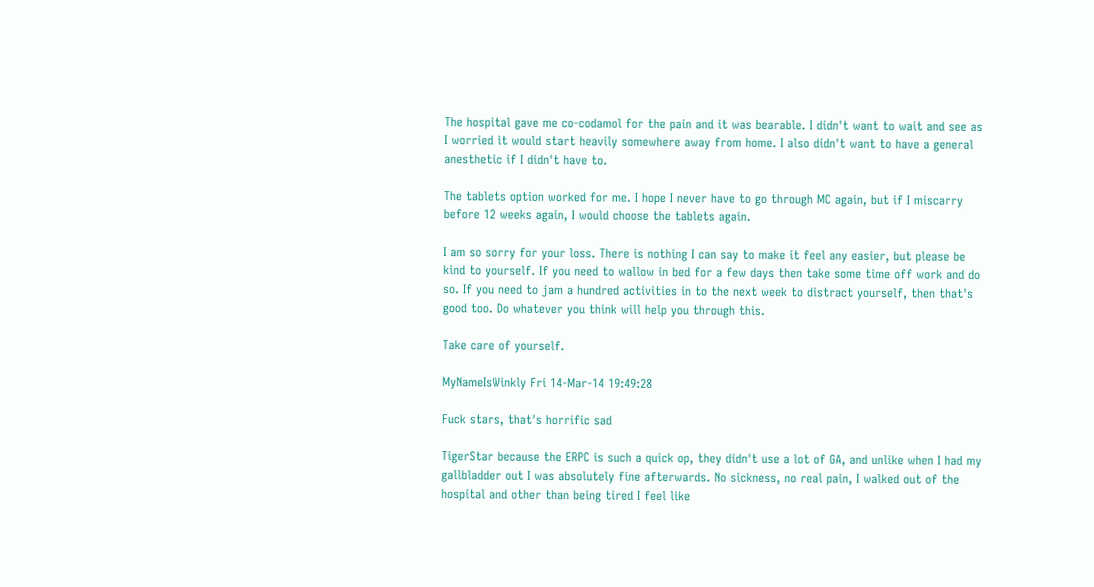The hospital gave me co-codamol for the pain and it was bearable. I didn't want to wait and see as I worried it would start heavily somewhere away from home. I also didn't want to have a general anesthetic if I didn't have to.

The tablets option worked for me. I hope I never have to go through MC again, but if I miscarry before 12 weeks again, I would choose the tablets again.

I am so sorry for your loss. There is nothing I can say to make it feel any easier, but please be kind to yourself. If you need to wallow in bed for a few days then take some time off work and do so. If you need to jam a hundred activities in to the next week to distract yourself, then that's good too. Do whatever you think will help you through this.

Take care of yourself.

MyNameIsWinkly Fri 14-Mar-14 19:49:28

Fuck stars, that's horrific sad

TigerStar because the ERPC is such a quick op, they didn't use a lot of GA, and unlike when I had my gallbladder out I was absolutely fine afterwards. No sickness, no real pain, I walked out of the hospital and other than being tired I feel like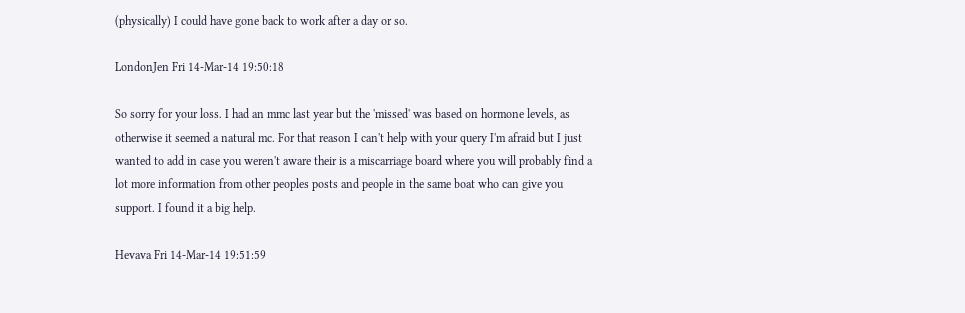(physically) I could have gone back to work after a day or so.

LondonJen Fri 14-Mar-14 19:50:18

So sorry for your loss. I had an mmc last year but the 'missed' was based on hormone levels, as otherwise it seemed a natural mc. For that reason I can't help with your query I'm afraid but I just wanted to add in case you weren't aware their is a miscarriage board where you will probably find a lot more information from other peoples posts and people in the same boat who can give you support. I found it a big help.

Hevava Fri 14-Mar-14 19:51:59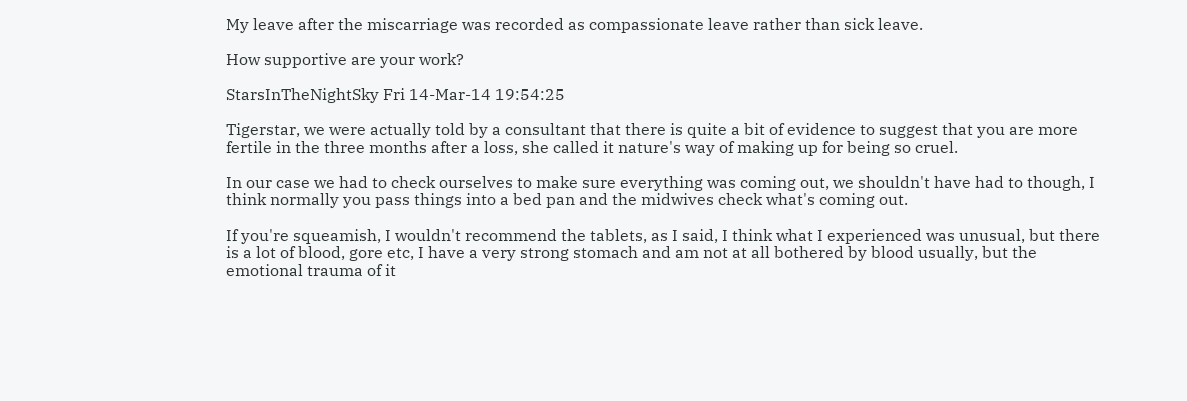My leave after the miscarriage was recorded as compassionate leave rather than sick leave.

How supportive are your work?

StarsInTheNightSky Fri 14-Mar-14 19:54:25

Tigerstar, we were actually told by a consultant that there is quite a bit of evidence to suggest that you are more fertile in the three months after a loss, she called it nature's way of making up for being so cruel.

In our case we had to check ourselves to make sure everything was coming out, we shouldn't have had to though, I think normally you pass things into a bed pan and the midwives check what's coming out.

If you're squeamish, I wouldn't recommend the tablets, as I said, I think what I experienced was unusual, but there is a lot of blood, gore etc, I have a very strong stomach and am not at all bothered by blood usually, but the emotional trauma of it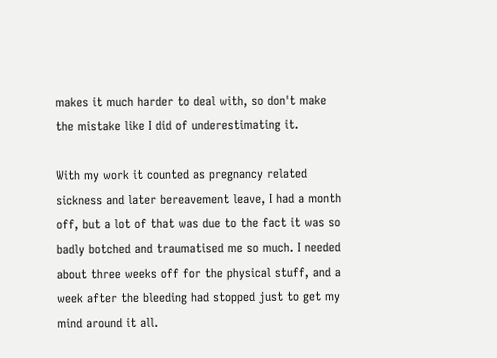makes it much harder to deal with, so don't make the mistake like I did of underestimating it.

With my work it counted as pregnancy related sickness and later bereavement leave, I had a month off, but a lot of that was due to the fact it was so badly botched and traumatised me so much. I needed about three weeks off for the physical stuff, and a week after the bleeding had stopped just to get my mind around it all.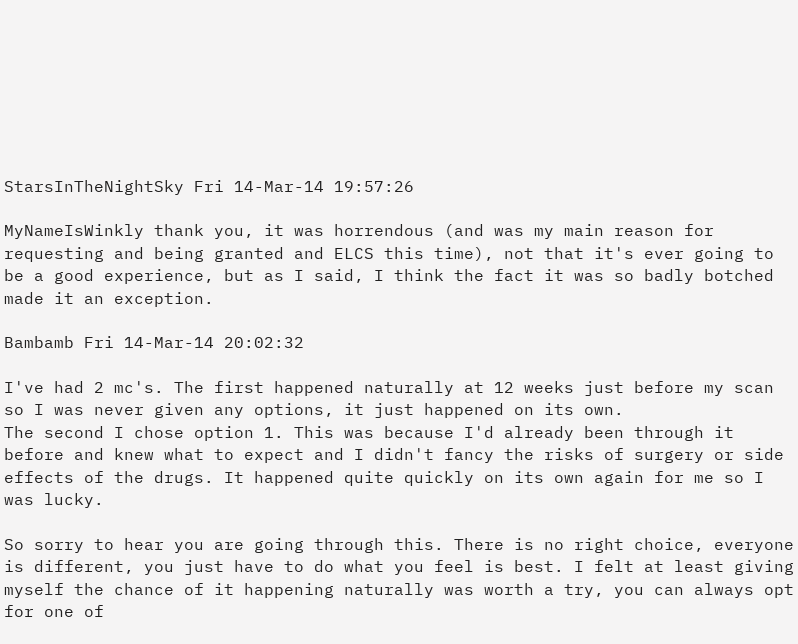StarsInTheNightSky Fri 14-Mar-14 19:57:26

MyNameIsWinkly thank you, it was horrendous (and was my main reason for requesting and being granted and ELCS this time), not that it's ever going to be a good experience, but as I said, I think the fact it was so badly botched made it an exception.

Bambamb Fri 14-Mar-14 20:02:32

I've had 2 mc's. The first happened naturally at 12 weeks just before my scan so I was never given any options, it just happened on its own.
The second I chose option 1. This was because I'd already been through it before and knew what to expect and I didn't fancy the risks of surgery or side effects of the drugs. It happened quite quickly on its own again for me so I was lucky.

So sorry to hear you are going through this. There is no right choice, everyone is different, you just have to do what you feel is best. I felt at least giving myself the chance of it happening naturally was worth a try, you can always opt for one of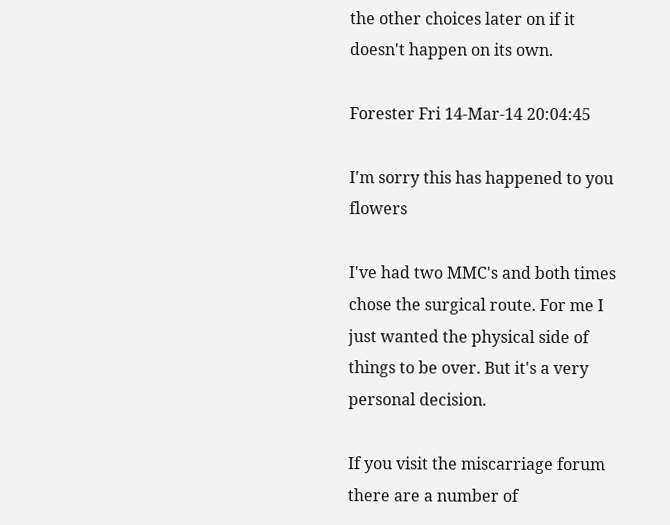the other choices later on if it doesn't happen on its own.

Forester Fri 14-Mar-14 20:04:45

I'm sorry this has happened to you flowers

I've had two MMC's and both times chose the surgical route. For me I just wanted the physical side of things to be over. But it's a very personal decision.

If you visit the miscarriage forum there are a number of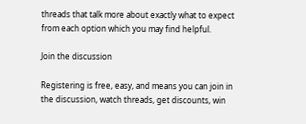threads that talk more about exactly what to expect from each option which you may find helpful.

Join the discussion

Registering is free, easy, and means you can join in the discussion, watch threads, get discounts, win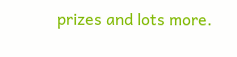prizes and lots more.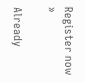Register now »

Already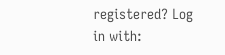registered? Log in with: